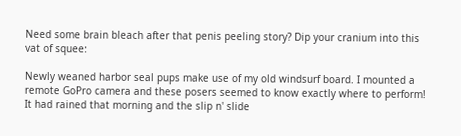Need some brain bleach after that penis peeling story? Dip your cranium into this vat of squee:

Newly weaned harbor seal pups make use of my old windsurf board. I mounted a remote GoPro camera and these posers seemed to know exactly where to perform! It had rained that morning and the slip n' slide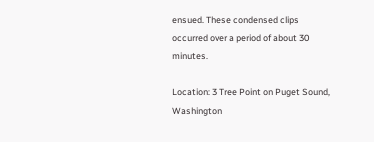ensued. These condensed clips occurred over a period of about 30 minutes.

Location: 3 Tree Point on Puget Sound, Washington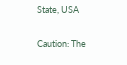State, USA

Caution: The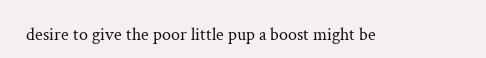desire to give the poor little pup a boost might be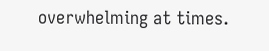overwhelming at times.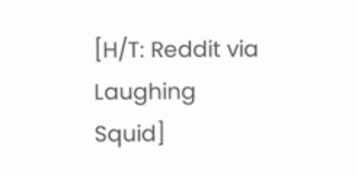[H/T: Reddit via Laughing Squid]